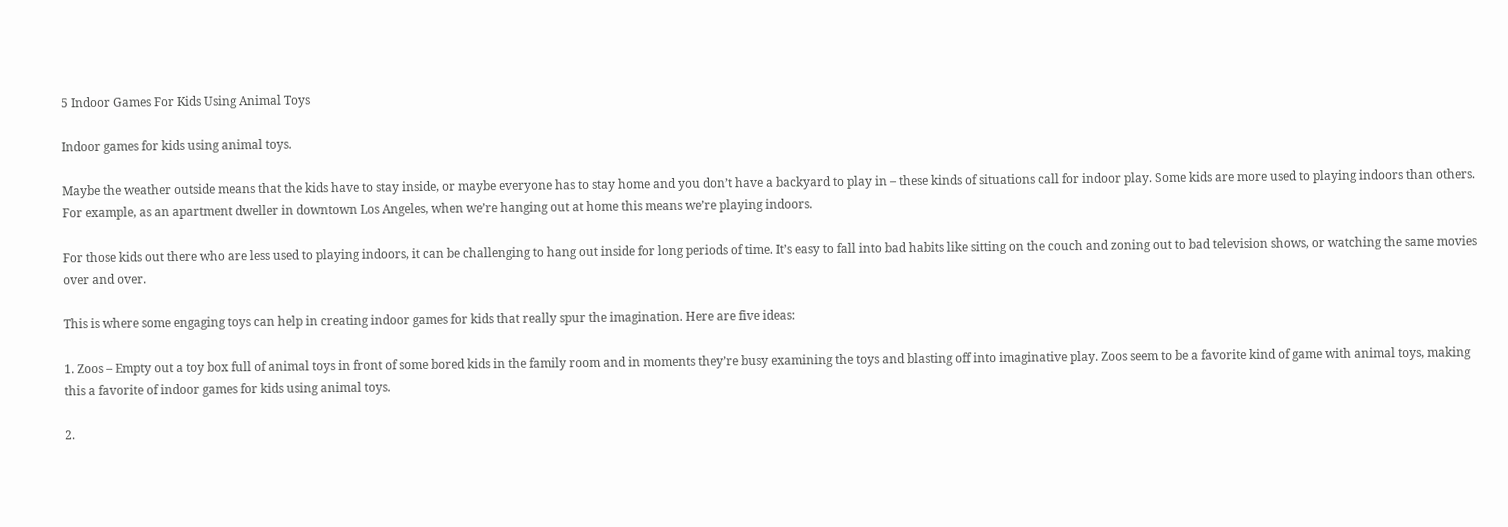5 Indoor Games For Kids Using Animal Toys

Indoor games for kids using animal toys.

Maybe the weather outside means that the kids have to stay inside, or maybe everyone has to stay home and you don’t have a backyard to play in – these kinds of situations call for indoor play. Some kids are more used to playing indoors than others. For example, as an apartment dweller in downtown Los Angeles, when we’re hanging out at home this means we’re playing indoors.

For those kids out there who are less used to playing indoors, it can be challenging to hang out inside for long periods of time. It’s easy to fall into bad habits like sitting on the couch and zoning out to bad television shows, or watching the same movies over and over.

This is where some engaging toys can help in creating indoor games for kids that really spur the imagination. Here are five ideas:

1. Zoos – Empty out a toy box full of animal toys in front of some bored kids in the family room and in moments they’re busy examining the toys and blasting off into imaginative play. Zoos seem to be a favorite kind of game with animal toys, making this a favorite of indoor games for kids using animal toys.

2.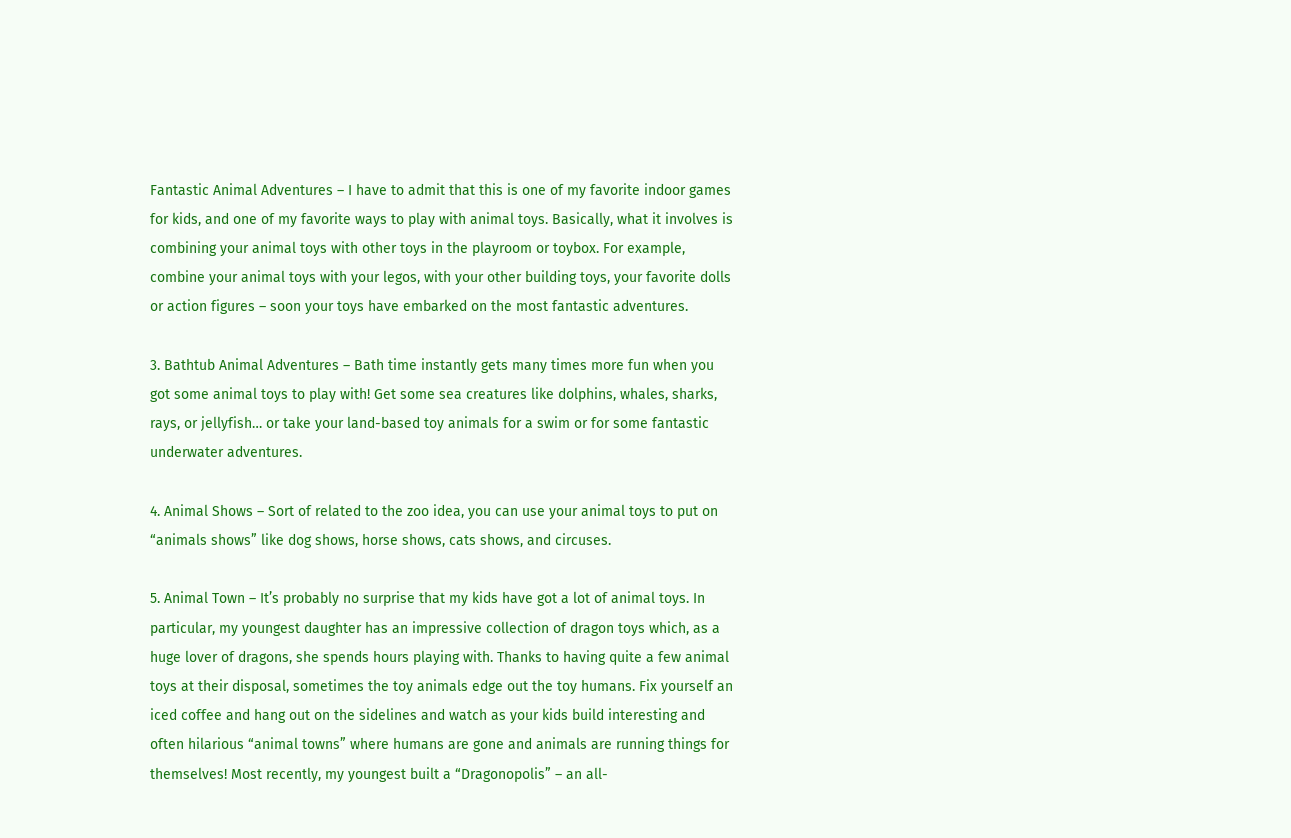Fantastic Animal Adventures – I have to admit that this is one of my favorite indoor games for kids, and one of my favorite ways to play with animal toys. Basically, what it involves is combining your animal toys with other toys in the playroom or toybox. For example, combine your animal toys with your legos, with your other building toys, your favorite dolls or action figures – soon your toys have embarked on the most fantastic adventures.

3. Bathtub Animal Adventures – Bath time instantly gets many times more fun when you got some animal toys to play with! Get some sea creatures like dolphins, whales, sharks, rays, or jellyfish… or take your land-based toy animals for a swim or for some fantastic underwater adventures.

4. Animal Shows – Sort of related to the zoo idea, you can use your animal toys to put on “animals shows” like dog shows, horse shows, cats shows, and circuses.

5. Animal Town – It’s probably no surprise that my kids have got a lot of animal toys. In particular, my youngest daughter has an impressive collection of dragon toys which, as a huge lover of dragons, she spends hours playing with. Thanks to having quite a few animal toys at their disposal, sometimes the toy animals edge out the toy humans. Fix yourself an iced coffee and hang out on the sidelines and watch as your kids build interesting and often hilarious “animal towns” where humans are gone and animals are running things for themselves! Most recently, my youngest built a “Dragonopolis” – an all-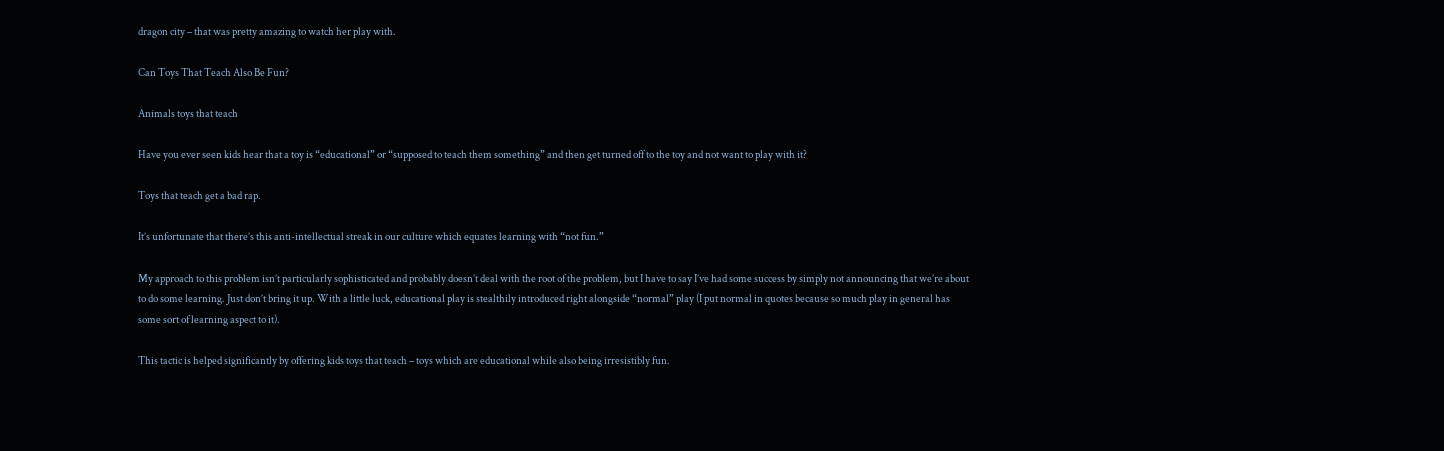dragon city – that was pretty amazing to watch her play with.

Can Toys That Teach Also Be Fun?

Animals toys that teach

Have you ever seen kids hear that a toy is “educational” or “supposed to teach them something” and then get turned off to the toy and not want to play with it?

Toys that teach get a bad rap.

It’s unfortunate that there’s this anti-intellectual streak in our culture which equates learning with “not fun.”

My approach to this problem isn’t particularly sophisticated and probably doesn’t deal with the root of the problem, but I have to say I’ve had some success by simply not announcing that we’re about to do some learning. Just don’t bring it up. With a little luck, educational play is stealthily introduced right alongside “normal” play (I put normal in quotes because so much play in general has some sort of learning aspect to it).

This tactic is helped significantly by offering kids toys that teach – toys which are educational while also being irresistibly fun.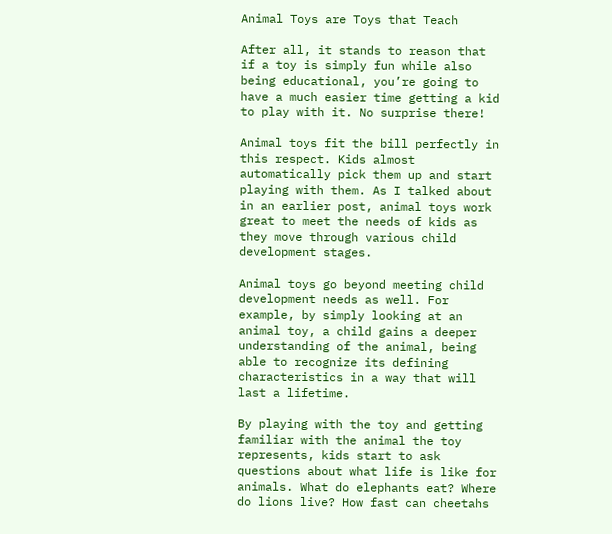Animal Toys are Toys that Teach

After all, it stands to reason that if a toy is simply fun while also being educational, you’re going to have a much easier time getting a kid to play with it. No surprise there!

Animal toys fit the bill perfectly in this respect. Kids almost automatically pick them up and start playing with them. As I talked about in an earlier post, animal toys work great to meet the needs of kids as they move through various child development stages.

Animal toys go beyond meeting child development needs as well. For example, by simply looking at an animal toy, a child gains a deeper understanding of the animal, being able to recognize its defining characteristics in a way that will last a lifetime.

By playing with the toy and getting familiar with the animal the toy represents, kids start to ask questions about what life is like for animals. What do elephants eat? Where do lions live? How fast can cheetahs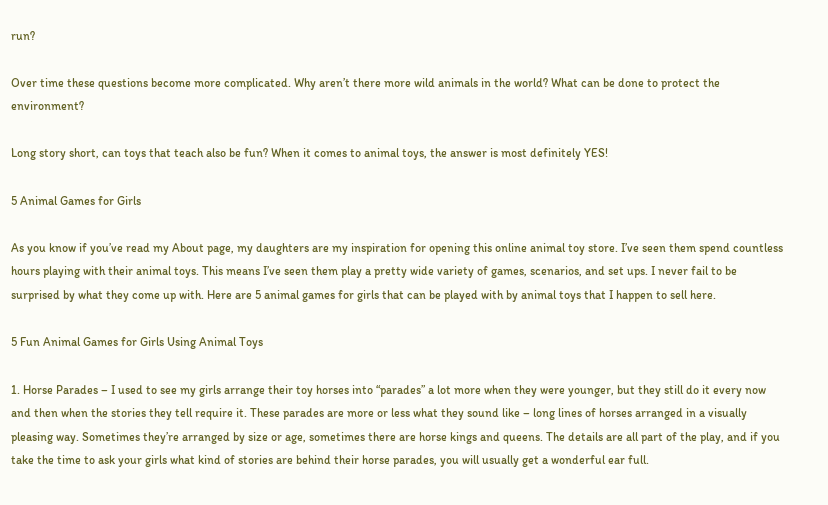run?

Over time these questions become more complicated. Why aren’t there more wild animals in the world? What can be done to protect the environment?

Long story short, can toys that teach also be fun? When it comes to animal toys, the answer is most definitely YES!

5 Animal Games for Girls

As you know if you’ve read my About page, my daughters are my inspiration for opening this online animal toy store. I’ve seen them spend countless hours playing with their animal toys. This means I’ve seen them play a pretty wide variety of games, scenarios, and set ups. I never fail to be surprised by what they come up with. Here are 5 animal games for girls that can be played with by animal toys that I happen to sell here.

5 Fun Animal Games for Girls Using Animal Toys

1. Horse Parades – I used to see my girls arrange their toy horses into “parades” a lot more when they were younger, but they still do it every now and then when the stories they tell require it. These parades are more or less what they sound like – long lines of horses arranged in a visually pleasing way. Sometimes they’re arranged by size or age, sometimes there are horse kings and queens. The details are all part of the play, and if you take the time to ask your girls what kind of stories are behind their horse parades, you will usually get a wonderful ear full.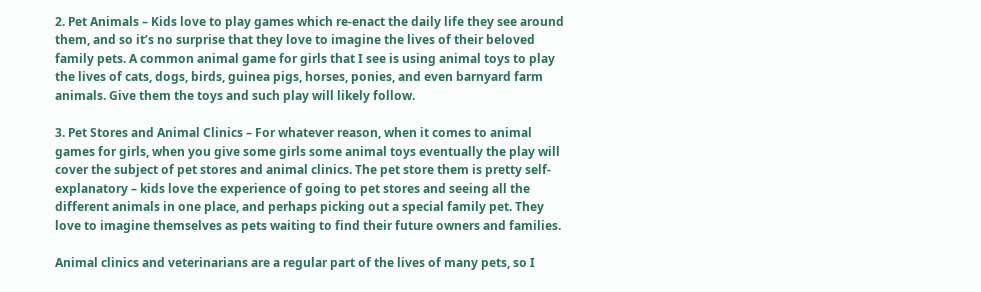2. Pet Animals – Kids love to play games which re-enact the daily life they see around them, and so it’s no surprise that they love to imagine the lives of their beloved family pets. A common animal game for girls that I see is using animal toys to play the lives of cats, dogs, birds, guinea pigs, horses, ponies, and even barnyard farm animals. Give them the toys and such play will likely follow.

3. Pet Stores and Animal Clinics – For whatever reason, when it comes to animal games for girls, when you give some girls some animal toys eventually the play will cover the subject of pet stores and animal clinics. The pet store them is pretty self-explanatory – kids love the experience of going to pet stores and seeing all the different animals in one place, and perhaps picking out a special family pet. They love to imagine themselves as pets waiting to find their future owners and families.

Animal clinics and veterinarians are a regular part of the lives of many pets, so I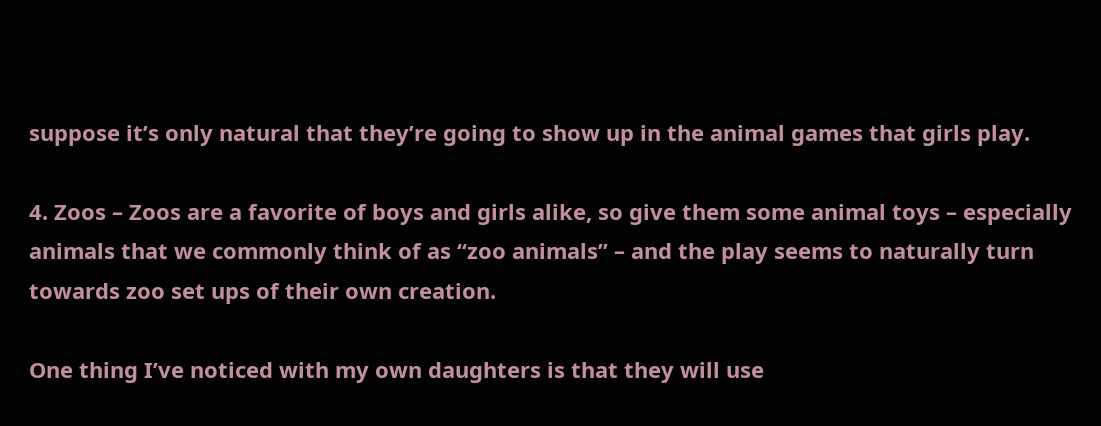suppose it’s only natural that they’re going to show up in the animal games that girls play.

4. Zoos – Zoos are a favorite of boys and girls alike, so give them some animal toys – especially animals that we commonly think of as “zoo animals” – and the play seems to naturally turn towards zoo set ups of their own creation.

One thing I’ve noticed with my own daughters is that they will use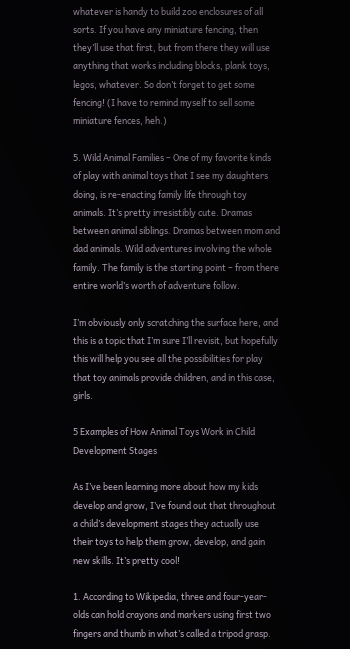whatever is handy to build zoo enclosures of all sorts. If you have any miniature fencing, then they’ll use that first, but from there they will use anything that works including blocks, plank toys, legos, whatever. So don’t forget to get some fencing! (I have to remind myself to sell some miniature fences, heh.)

5. Wild Animal Families – One of my favorite kinds of play with animal toys that I see my daughters doing, is re-enacting family life through toy animals. It’s pretty irresistibly cute. Dramas between animal siblings. Dramas between mom and dad animals. Wild adventures involving the whole family. The family is the starting point – from there entire world’s worth of adventure follow.

I’m obviously only scratching the surface here, and this is a topic that I’m sure I’ll revisit, but hopefully this will help you see all the possibilities for play that toy animals provide children, and in this case, girls.

5 Examples of How Animal Toys Work in Child Development Stages

As I’ve been learning more about how my kids develop and grow, I’ve found out that throughout a child’s development stages they actually use their toys to help them grow, develop, and gain new skills. It’s pretty cool!

1. According to Wikipedia, three and four-year-olds can hold crayons and markers using first two fingers and thumb in what’s called a tripod grasp.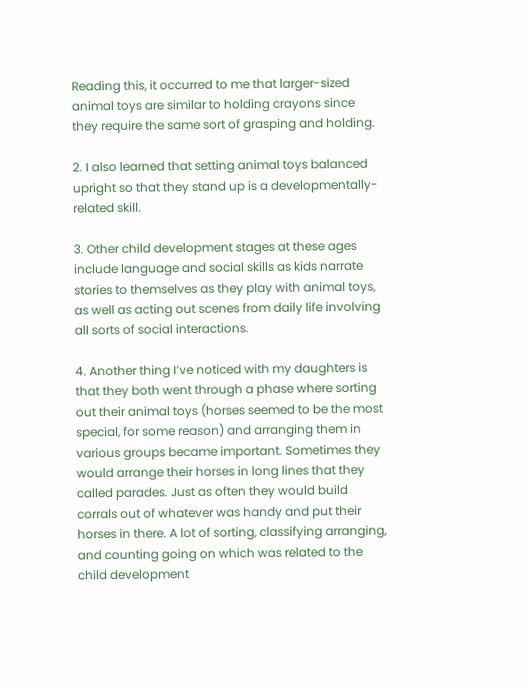Reading this, it occurred to me that larger-sized animal toys are similar to holding crayons since they require the same sort of grasping and holding.

2. I also learned that setting animal toys balanced upright so that they stand up is a developmentally-related skill.

3. Other child development stages at these ages include language and social skills as kids narrate stories to themselves as they play with animal toys, as well as acting out scenes from daily life involving all sorts of social interactions.

4. Another thing I’ve noticed with my daughters is that they both went through a phase where sorting out their animal toys (horses seemed to be the most special, for some reason) and arranging them in various groups became important. Sometimes they would arrange their horses in long lines that they called parades. Just as often they would build corrals out of whatever was handy and put their horses in there. A lot of sorting, classifying arranging, and counting going on which was related to the child development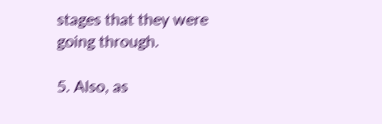stages that they were going through.

5. Also, as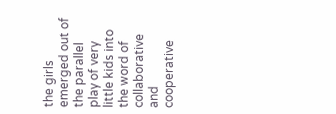the girls emerged out of the parallel play of very little kids into the word of collaborative and cooperative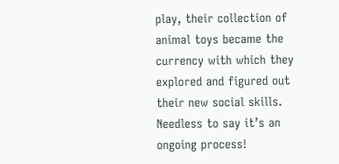play, their collection of animal toys became the currency with which they explored and figured out their new social skills. Needless to say it’s an ongoing process!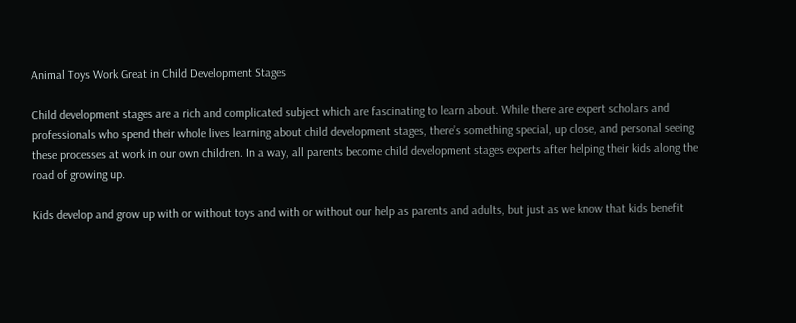Animal Toys Work Great in Child Development Stages

Child development stages are a rich and complicated subject which are fascinating to learn about. While there are expert scholars and professionals who spend their whole lives learning about child development stages, there’s something special, up close, and personal seeing these processes at work in our own children. In a way, all parents become child development stages experts after helping their kids along the road of growing up.

Kids develop and grow up with or without toys and with or without our help as parents and adults, but just as we know that kids benefit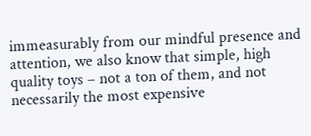immeasurably from our mindful presence and attention, we also know that simple, high quality toys – not a ton of them, and not necessarily the most expensive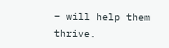– will help them thrive.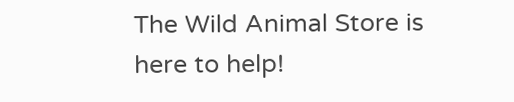The Wild Animal Store is here to help!